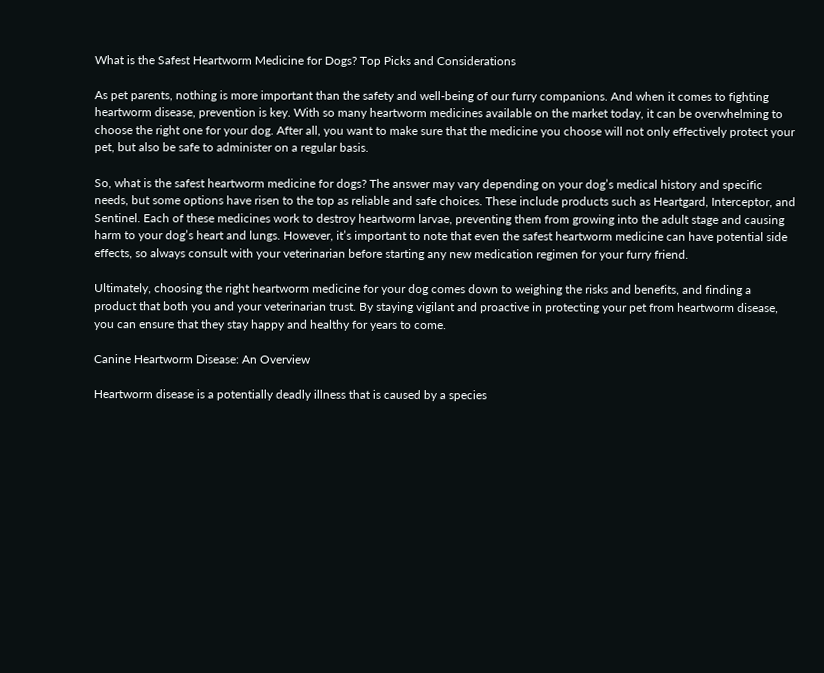What is the Safest Heartworm Medicine for Dogs? Top Picks and Considerations

As pet parents, nothing is more important than the safety and well-being of our furry companions. And when it comes to fighting heartworm disease, prevention is key. With so many heartworm medicines available on the market today, it can be overwhelming to choose the right one for your dog. After all, you want to make sure that the medicine you choose will not only effectively protect your pet, but also be safe to administer on a regular basis.

So, what is the safest heartworm medicine for dogs? The answer may vary depending on your dog’s medical history and specific needs, but some options have risen to the top as reliable and safe choices. These include products such as Heartgard, Interceptor, and Sentinel. Each of these medicines work to destroy heartworm larvae, preventing them from growing into the adult stage and causing harm to your dog’s heart and lungs. However, it’s important to note that even the safest heartworm medicine can have potential side effects, so always consult with your veterinarian before starting any new medication regimen for your furry friend.

Ultimately, choosing the right heartworm medicine for your dog comes down to weighing the risks and benefits, and finding a product that both you and your veterinarian trust. By staying vigilant and proactive in protecting your pet from heartworm disease, you can ensure that they stay happy and healthy for years to come.

Canine Heartworm Disease: An Overview

Heartworm disease is a potentially deadly illness that is caused by a species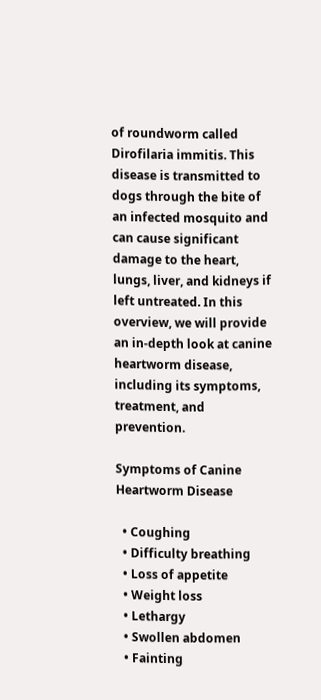of roundworm called Dirofilaria immitis. This disease is transmitted to dogs through the bite of an infected mosquito and can cause significant damage to the heart, lungs, liver, and kidneys if left untreated. In this overview, we will provide an in-depth look at canine heartworm disease, including its symptoms, treatment, and prevention.

Symptoms of Canine Heartworm Disease

  • Coughing
  • Difficulty breathing
  • Loss of appetite
  • Weight loss
  • Lethargy
  • Swollen abdomen
  • Fainting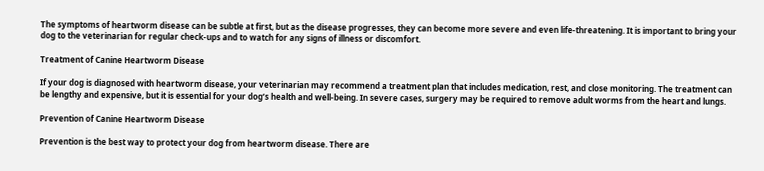The symptoms of heartworm disease can be subtle at first, but as the disease progresses, they can become more severe and even life-threatening. It is important to bring your dog to the veterinarian for regular check-ups and to watch for any signs of illness or discomfort.

Treatment of Canine Heartworm Disease

If your dog is diagnosed with heartworm disease, your veterinarian may recommend a treatment plan that includes medication, rest, and close monitoring. The treatment can be lengthy and expensive, but it is essential for your dog’s health and well-being. In severe cases, surgery may be required to remove adult worms from the heart and lungs.

Prevention of Canine Heartworm Disease

Prevention is the best way to protect your dog from heartworm disease. There are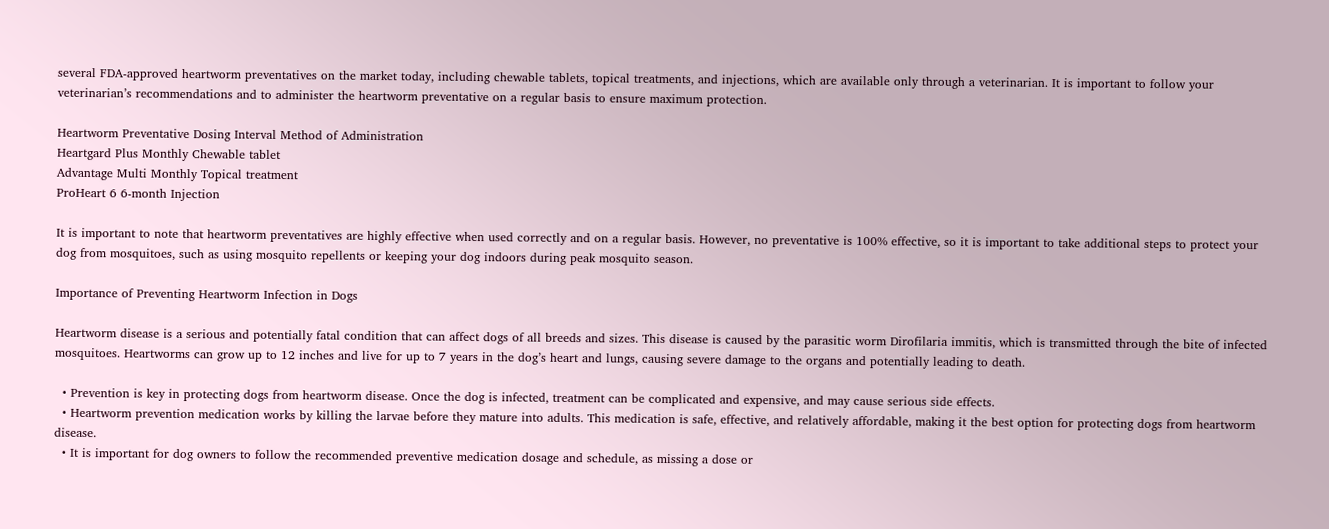several FDA-approved heartworm preventatives on the market today, including chewable tablets, topical treatments, and injections, which are available only through a veterinarian. It is important to follow your veterinarian’s recommendations and to administer the heartworm preventative on a regular basis to ensure maximum protection.

Heartworm Preventative Dosing Interval Method of Administration
Heartgard Plus Monthly Chewable tablet
Advantage Multi Monthly Topical treatment
ProHeart 6 6-month Injection

It is important to note that heartworm preventatives are highly effective when used correctly and on a regular basis. However, no preventative is 100% effective, so it is important to take additional steps to protect your dog from mosquitoes, such as using mosquito repellents or keeping your dog indoors during peak mosquito season.

Importance of Preventing Heartworm Infection in Dogs

Heartworm disease is a serious and potentially fatal condition that can affect dogs of all breeds and sizes. This disease is caused by the parasitic worm Dirofilaria immitis, which is transmitted through the bite of infected mosquitoes. Heartworms can grow up to 12 inches and live for up to 7 years in the dog’s heart and lungs, causing severe damage to the organs and potentially leading to death.

  • Prevention is key in protecting dogs from heartworm disease. Once the dog is infected, treatment can be complicated and expensive, and may cause serious side effects.
  • Heartworm prevention medication works by killing the larvae before they mature into adults. This medication is safe, effective, and relatively affordable, making it the best option for protecting dogs from heartworm disease.
  • It is important for dog owners to follow the recommended preventive medication dosage and schedule, as missing a dose or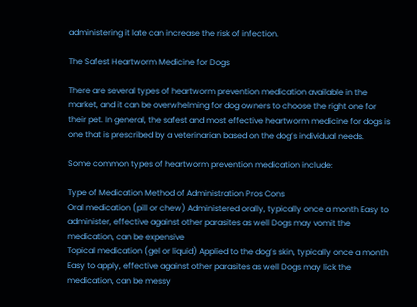administering it late can increase the risk of infection.

The Safest Heartworm Medicine for Dogs

There are several types of heartworm prevention medication available in the market, and it can be overwhelming for dog owners to choose the right one for their pet. In general, the safest and most effective heartworm medicine for dogs is one that is prescribed by a veterinarian based on the dog’s individual needs.

Some common types of heartworm prevention medication include:

Type of Medication Method of Administration Pros Cons
Oral medication (pill or chew) Administered orally, typically once a month Easy to administer, effective against other parasites as well Dogs may vomit the medication, can be expensive
Topical medication (gel or liquid) Applied to the dog’s skin, typically once a month Easy to apply, effective against other parasites as well Dogs may lick the medication, can be messy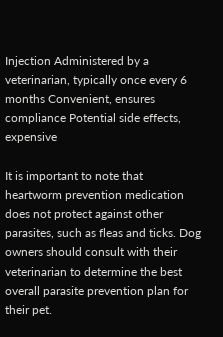Injection Administered by a veterinarian, typically once every 6 months Convenient, ensures compliance Potential side effects, expensive

It is important to note that heartworm prevention medication does not protect against other parasites, such as fleas and ticks. Dog owners should consult with their veterinarian to determine the best overall parasite prevention plan for their pet.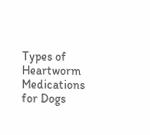Types of Heartworm Medications for Dogs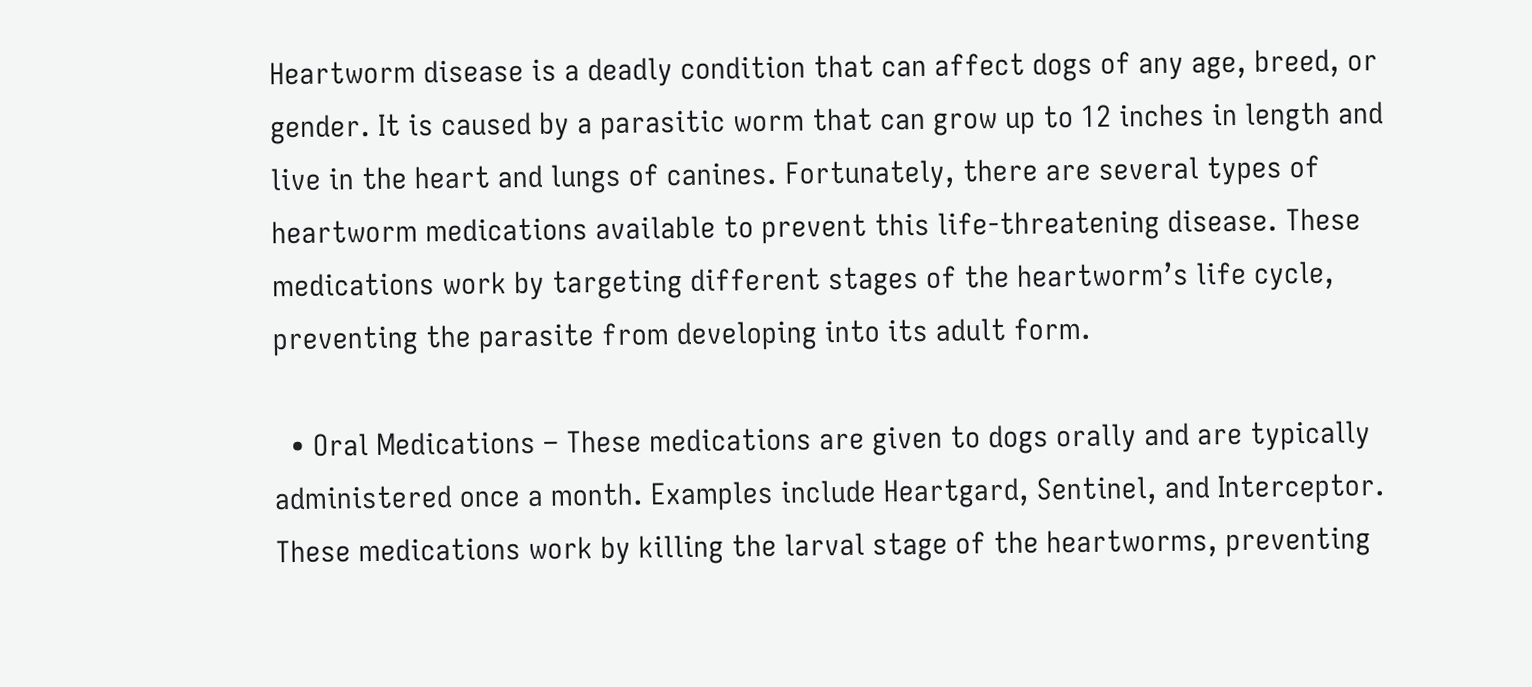Heartworm disease is a deadly condition that can affect dogs of any age, breed, or gender. It is caused by a parasitic worm that can grow up to 12 inches in length and live in the heart and lungs of canines. Fortunately, there are several types of heartworm medications available to prevent this life-threatening disease. These medications work by targeting different stages of the heartworm’s life cycle, preventing the parasite from developing into its adult form.

  • Oral Medications – These medications are given to dogs orally and are typically administered once a month. Examples include Heartgard, Sentinel, and Interceptor. These medications work by killing the larval stage of the heartworms, preventing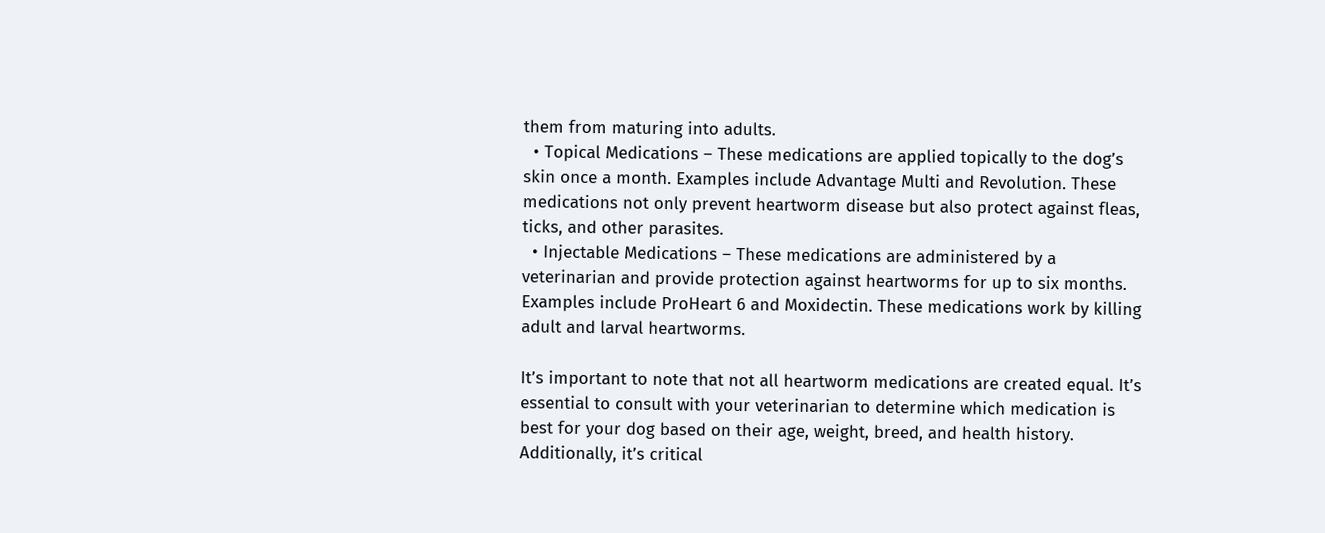them from maturing into adults.
  • Topical Medications – These medications are applied topically to the dog’s skin once a month. Examples include Advantage Multi and Revolution. These medications not only prevent heartworm disease but also protect against fleas, ticks, and other parasites.
  • Injectable Medications – These medications are administered by a veterinarian and provide protection against heartworms for up to six months. Examples include ProHeart 6 and Moxidectin. These medications work by killing adult and larval heartworms.

It’s important to note that not all heartworm medications are created equal. It’s essential to consult with your veterinarian to determine which medication is best for your dog based on their age, weight, breed, and health history. Additionally, it’s critical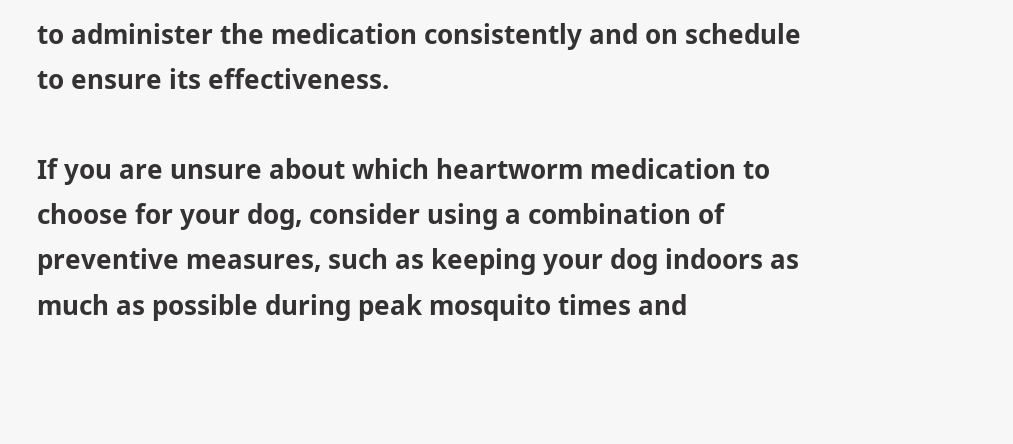to administer the medication consistently and on schedule to ensure its effectiveness.

If you are unsure about which heartworm medication to choose for your dog, consider using a combination of preventive measures, such as keeping your dog indoors as much as possible during peak mosquito times and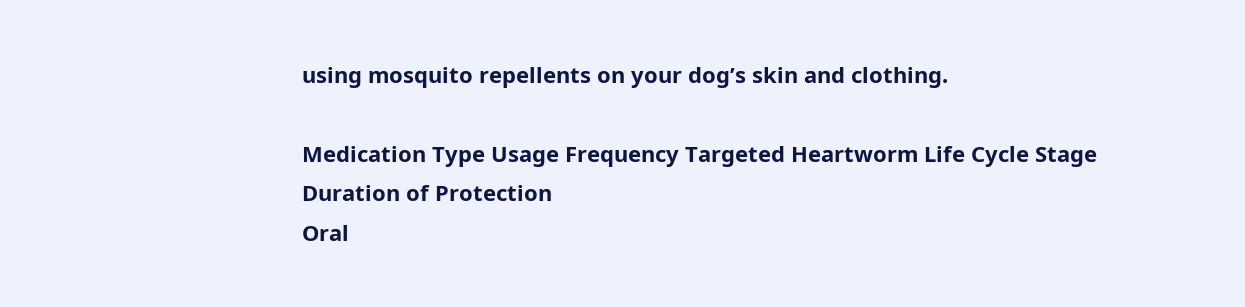using mosquito repellents on your dog’s skin and clothing.

Medication Type Usage Frequency Targeted Heartworm Life Cycle Stage Duration of Protection
Oral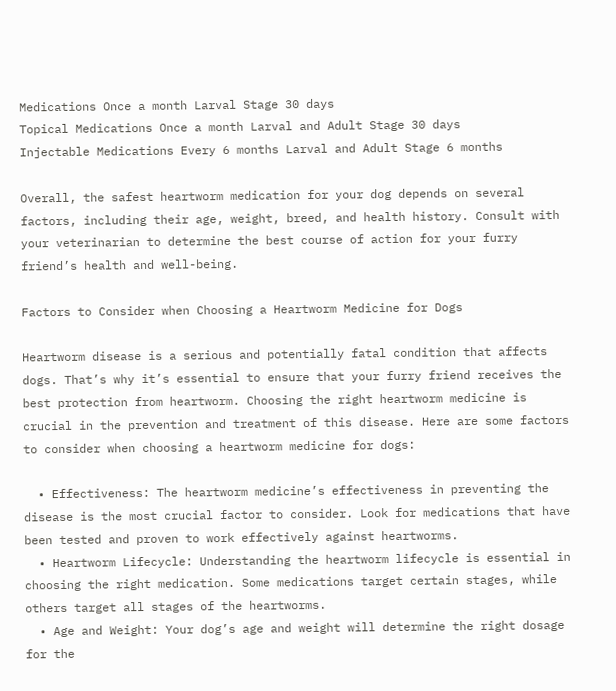Medications Once a month Larval Stage 30 days
Topical Medications Once a month Larval and Adult Stage 30 days
Injectable Medications Every 6 months Larval and Adult Stage 6 months

Overall, the safest heartworm medication for your dog depends on several factors, including their age, weight, breed, and health history. Consult with your veterinarian to determine the best course of action for your furry friend’s health and well-being.

Factors to Consider when Choosing a Heartworm Medicine for Dogs

Heartworm disease is a serious and potentially fatal condition that affects dogs. That’s why it’s essential to ensure that your furry friend receives the best protection from heartworm. Choosing the right heartworm medicine is crucial in the prevention and treatment of this disease. Here are some factors to consider when choosing a heartworm medicine for dogs:

  • Effectiveness: The heartworm medicine’s effectiveness in preventing the disease is the most crucial factor to consider. Look for medications that have been tested and proven to work effectively against heartworms.
  • Heartworm Lifecycle: Understanding the heartworm lifecycle is essential in choosing the right medication. Some medications target certain stages, while others target all stages of the heartworms.
  • Age and Weight: Your dog’s age and weight will determine the right dosage for the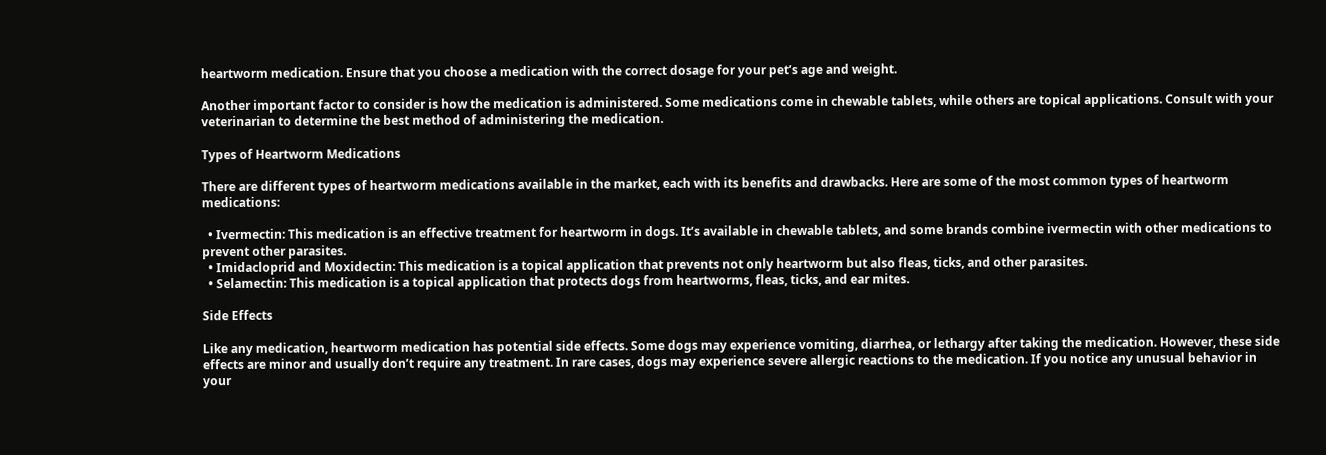heartworm medication. Ensure that you choose a medication with the correct dosage for your pet’s age and weight.

Another important factor to consider is how the medication is administered. Some medications come in chewable tablets, while others are topical applications. Consult with your veterinarian to determine the best method of administering the medication.

Types of Heartworm Medications

There are different types of heartworm medications available in the market, each with its benefits and drawbacks. Here are some of the most common types of heartworm medications:

  • Ivermectin: This medication is an effective treatment for heartworm in dogs. It’s available in chewable tablets, and some brands combine ivermectin with other medications to prevent other parasites.
  • Imidacloprid and Moxidectin: This medication is a topical application that prevents not only heartworm but also fleas, ticks, and other parasites.
  • Selamectin: This medication is a topical application that protects dogs from heartworms, fleas, ticks, and ear mites.

Side Effects

Like any medication, heartworm medication has potential side effects. Some dogs may experience vomiting, diarrhea, or lethargy after taking the medication. However, these side effects are minor and usually don’t require any treatment. In rare cases, dogs may experience severe allergic reactions to the medication. If you notice any unusual behavior in your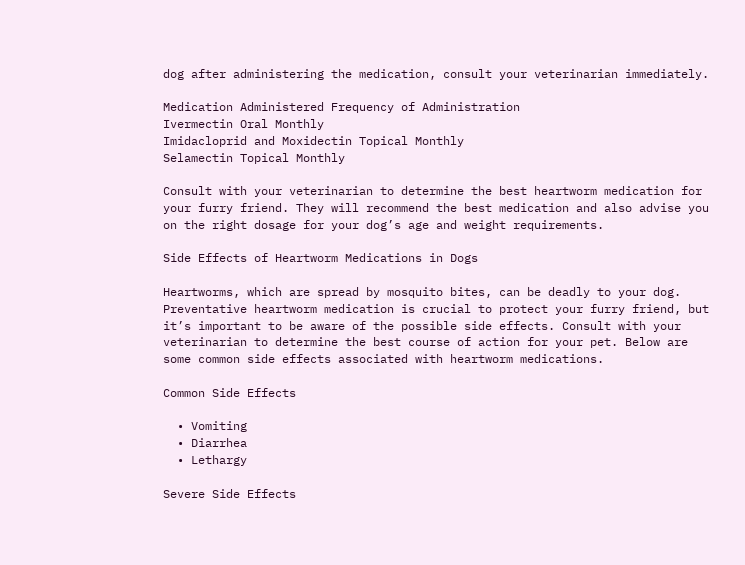dog after administering the medication, consult your veterinarian immediately.

Medication Administered Frequency of Administration
Ivermectin Oral Monthly
Imidacloprid and Moxidectin Topical Monthly
Selamectin Topical Monthly

Consult with your veterinarian to determine the best heartworm medication for your furry friend. They will recommend the best medication and also advise you on the right dosage for your dog’s age and weight requirements.

Side Effects of Heartworm Medications in Dogs

Heartworms, which are spread by mosquito bites, can be deadly to your dog. Preventative heartworm medication is crucial to protect your furry friend, but it’s important to be aware of the possible side effects. Consult with your veterinarian to determine the best course of action for your pet. Below are some common side effects associated with heartworm medications.

Common Side Effects

  • Vomiting
  • Diarrhea
  • Lethargy

Severe Side Effects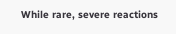While rare, severe reactions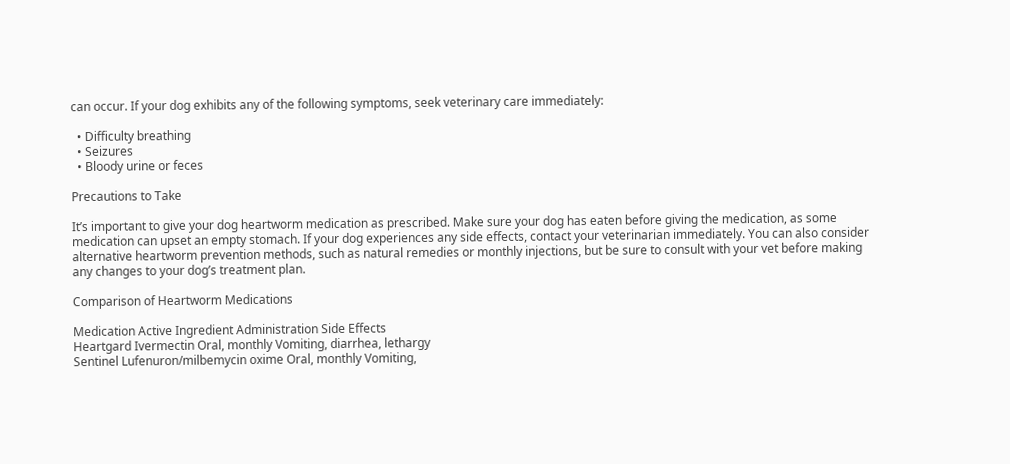can occur. If your dog exhibits any of the following symptoms, seek veterinary care immediately:

  • Difficulty breathing
  • Seizures
  • Bloody urine or feces

Precautions to Take

It’s important to give your dog heartworm medication as prescribed. Make sure your dog has eaten before giving the medication, as some medication can upset an empty stomach. If your dog experiences any side effects, contact your veterinarian immediately. You can also consider alternative heartworm prevention methods, such as natural remedies or monthly injections, but be sure to consult with your vet before making any changes to your dog’s treatment plan.

Comparison of Heartworm Medications

Medication Active Ingredient Administration Side Effects
Heartgard Ivermectin Oral, monthly Vomiting, diarrhea, lethargy
Sentinel Lufenuron/milbemycin oxime Oral, monthly Vomiting,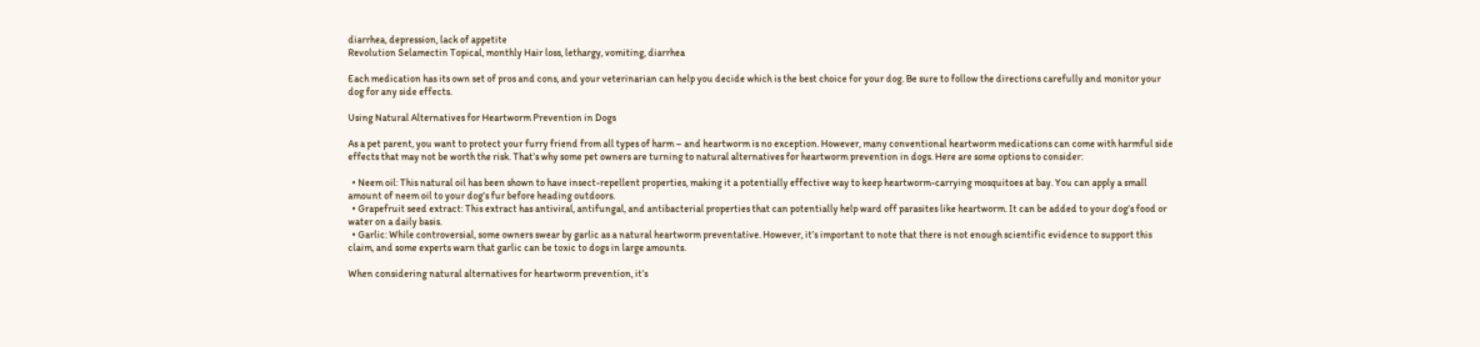diarrhea, depression, lack of appetite
Revolution Selamectin Topical, monthly Hair loss, lethargy, vomiting, diarrhea

Each medication has its own set of pros and cons, and your veterinarian can help you decide which is the best choice for your dog. Be sure to follow the directions carefully and monitor your dog for any side effects.

Using Natural Alternatives for Heartworm Prevention in Dogs

As a pet parent, you want to protect your furry friend from all types of harm – and heartworm is no exception. However, many conventional heartworm medications can come with harmful side effects that may not be worth the risk. That’s why some pet owners are turning to natural alternatives for heartworm prevention in dogs. Here are some options to consider:

  • Neem oil: This natural oil has been shown to have insect-repellent properties, making it a potentially effective way to keep heartworm-carrying mosquitoes at bay. You can apply a small amount of neem oil to your dog’s fur before heading outdoors.
  • Grapefruit seed extract: This extract has antiviral, antifungal, and antibacterial properties that can potentially help ward off parasites like heartworm. It can be added to your dog’s food or water on a daily basis.
  • Garlic: While controversial, some owners swear by garlic as a natural heartworm preventative. However, it’s important to note that there is not enough scientific evidence to support this claim, and some experts warn that garlic can be toxic to dogs in large amounts.

When considering natural alternatives for heartworm prevention, it’s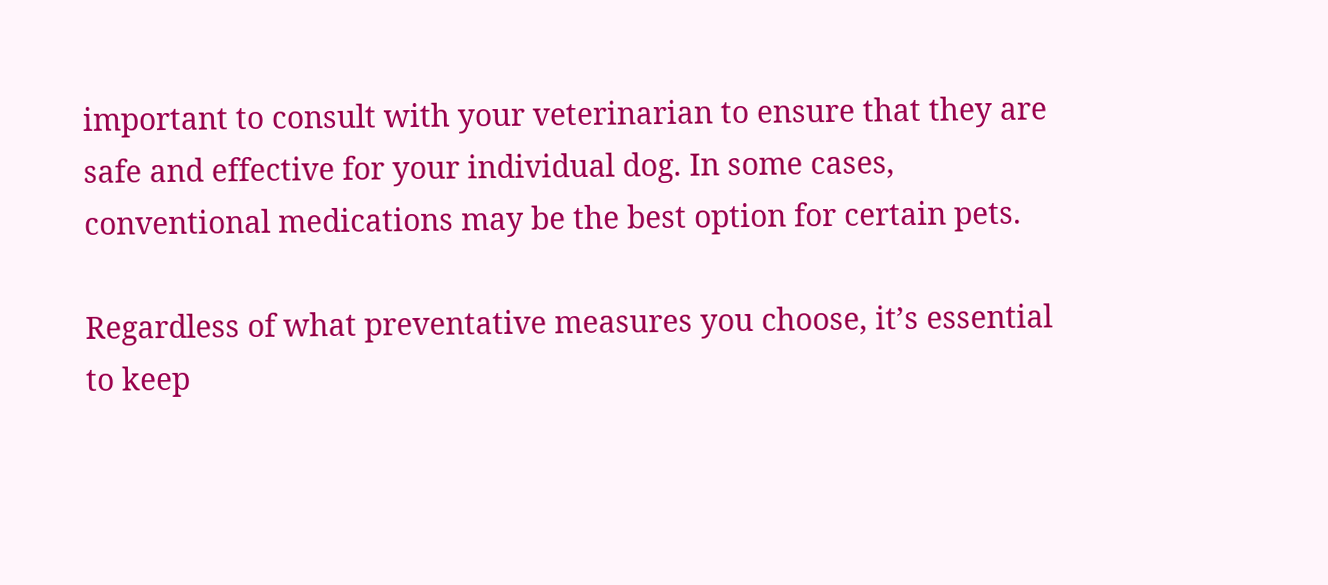important to consult with your veterinarian to ensure that they are safe and effective for your individual dog. In some cases, conventional medications may be the best option for certain pets.

Regardless of what preventative measures you choose, it’s essential to keep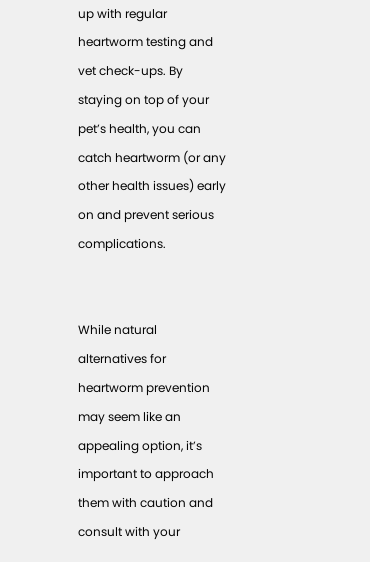up with regular heartworm testing and vet check-ups. By staying on top of your pet’s health, you can catch heartworm (or any other health issues) early on and prevent serious complications.


While natural alternatives for heartworm prevention may seem like an appealing option, it’s important to approach them with caution and consult with your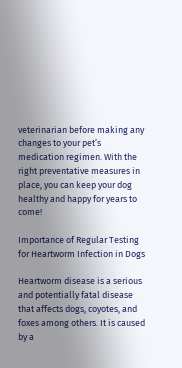veterinarian before making any changes to your pet’s medication regimen. With the right preventative measures in place, you can keep your dog healthy and happy for years to come!

Importance of Regular Testing for Heartworm Infection in Dogs

Heartworm disease is a serious and potentially fatal disease that affects dogs, coyotes, and foxes among others. It is caused by a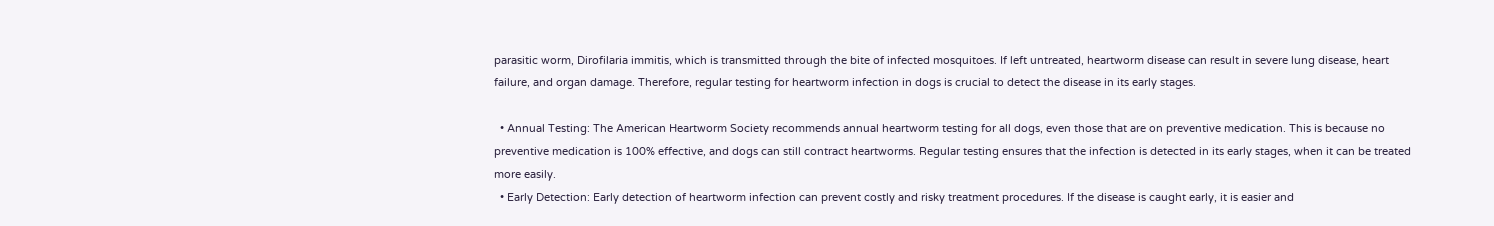parasitic worm, Dirofilaria immitis, which is transmitted through the bite of infected mosquitoes. If left untreated, heartworm disease can result in severe lung disease, heart failure, and organ damage. Therefore, regular testing for heartworm infection in dogs is crucial to detect the disease in its early stages.

  • Annual Testing: The American Heartworm Society recommends annual heartworm testing for all dogs, even those that are on preventive medication. This is because no preventive medication is 100% effective, and dogs can still contract heartworms. Regular testing ensures that the infection is detected in its early stages, when it can be treated more easily.
  • Early Detection: Early detection of heartworm infection can prevent costly and risky treatment procedures. If the disease is caught early, it is easier and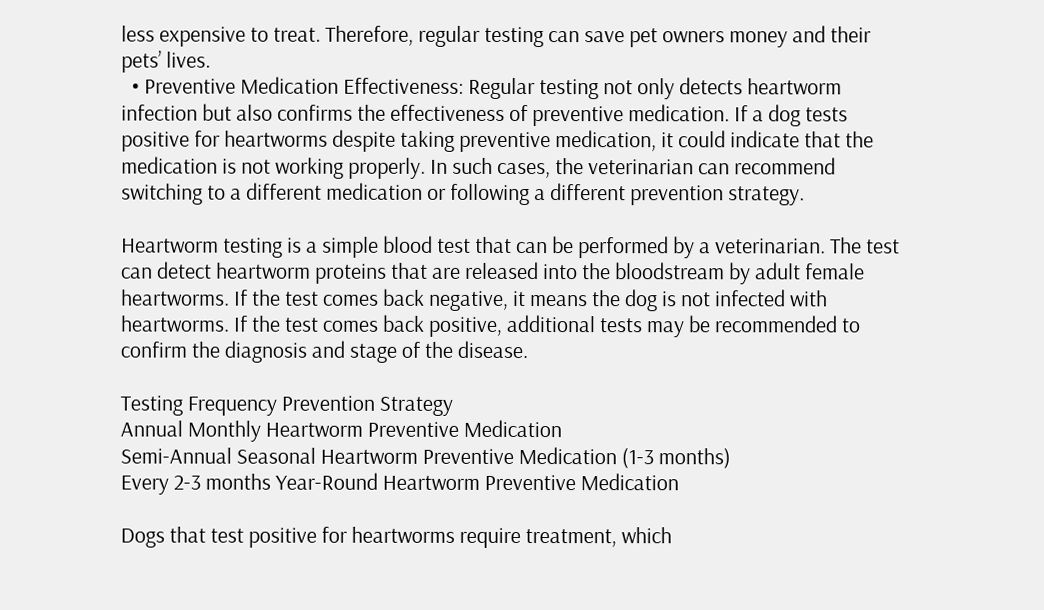less expensive to treat. Therefore, regular testing can save pet owners money and their pets’ lives.
  • Preventive Medication Effectiveness: Regular testing not only detects heartworm infection but also confirms the effectiveness of preventive medication. If a dog tests positive for heartworms despite taking preventive medication, it could indicate that the medication is not working properly. In such cases, the veterinarian can recommend switching to a different medication or following a different prevention strategy.

Heartworm testing is a simple blood test that can be performed by a veterinarian. The test can detect heartworm proteins that are released into the bloodstream by adult female heartworms. If the test comes back negative, it means the dog is not infected with heartworms. If the test comes back positive, additional tests may be recommended to confirm the diagnosis and stage of the disease.

Testing Frequency Prevention Strategy
Annual Monthly Heartworm Preventive Medication
Semi-Annual Seasonal Heartworm Preventive Medication (1-3 months)
Every 2-3 months Year-Round Heartworm Preventive Medication

Dogs that test positive for heartworms require treatment, which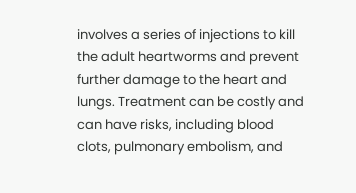involves a series of injections to kill the adult heartworms and prevent further damage to the heart and lungs. Treatment can be costly and can have risks, including blood clots, pulmonary embolism, and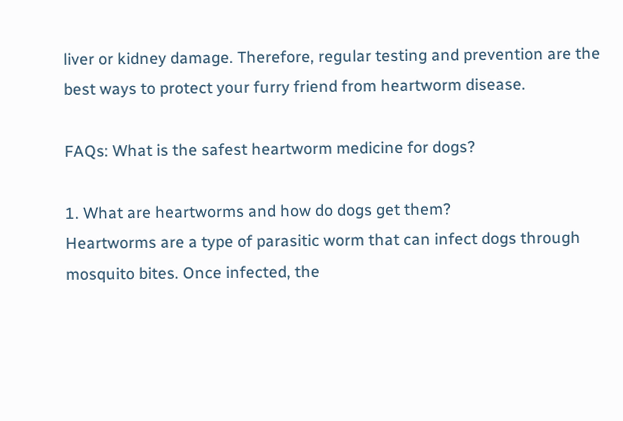liver or kidney damage. Therefore, regular testing and prevention are the best ways to protect your furry friend from heartworm disease.

FAQs: What is the safest heartworm medicine for dogs?

1. What are heartworms and how do dogs get them?
Heartworms are a type of parasitic worm that can infect dogs through mosquito bites. Once infected, the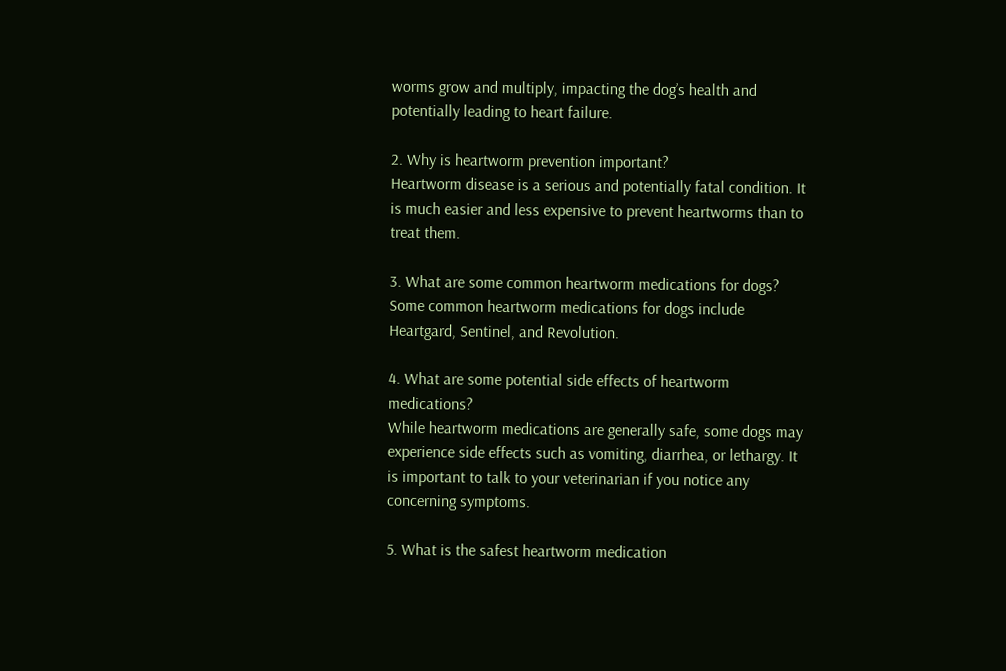worms grow and multiply, impacting the dog’s health and potentially leading to heart failure.

2. Why is heartworm prevention important?
Heartworm disease is a serious and potentially fatal condition. It is much easier and less expensive to prevent heartworms than to treat them.

3. What are some common heartworm medications for dogs?
Some common heartworm medications for dogs include Heartgard, Sentinel, and Revolution.

4. What are some potential side effects of heartworm medications?
While heartworm medications are generally safe, some dogs may experience side effects such as vomiting, diarrhea, or lethargy. It is important to talk to your veterinarian if you notice any concerning symptoms.

5. What is the safest heartworm medication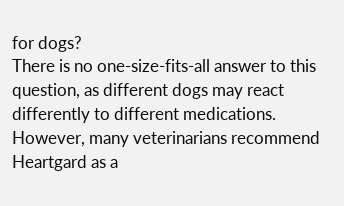for dogs?
There is no one-size-fits-all answer to this question, as different dogs may react differently to different medications. However, many veterinarians recommend Heartgard as a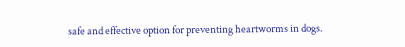safe and effective option for preventing heartworms in dogs.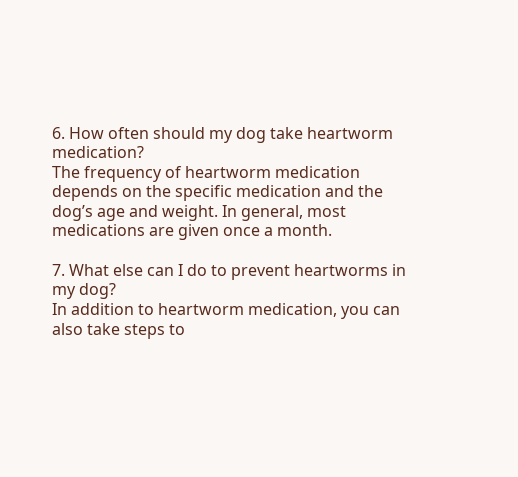6. How often should my dog take heartworm medication?
The frequency of heartworm medication depends on the specific medication and the dog’s age and weight. In general, most medications are given once a month.

7. What else can I do to prevent heartworms in my dog?
In addition to heartworm medication, you can also take steps to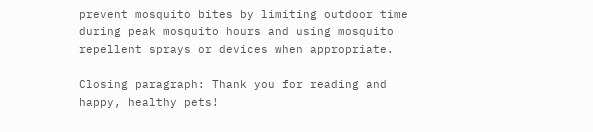prevent mosquito bites by limiting outdoor time during peak mosquito hours and using mosquito repellent sprays or devices when appropriate.

Closing paragraph: Thank you for reading and happy, healthy pets!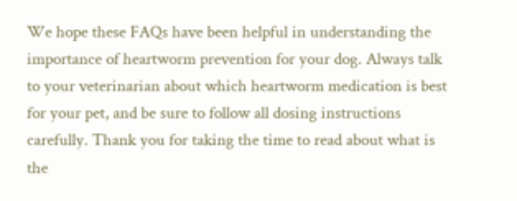We hope these FAQs have been helpful in understanding the importance of heartworm prevention for your dog. Always talk to your veterinarian about which heartworm medication is best for your pet, and be sure to follow all dosing instructions carefully. Thank you for taking the time to read about what is the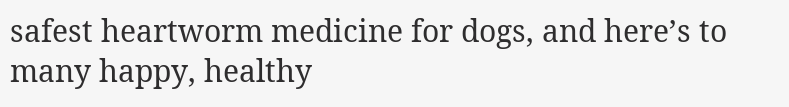safest heartworm medicine for dogs, and here’s to many happy, healthy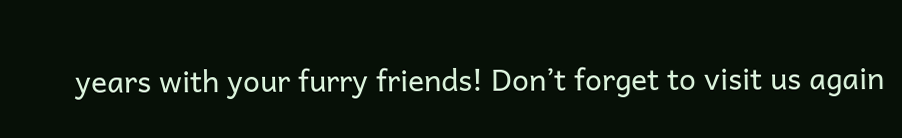years with your furry friends! Don’t forget to visit us again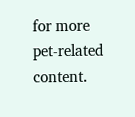for more pet-related content.